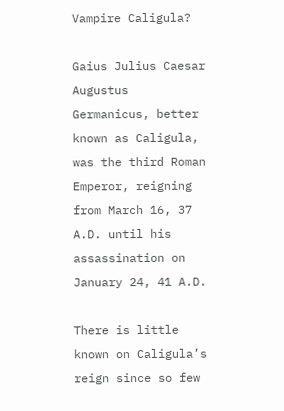Vampire Caligula?

Gaius Julius Caesar Augustus Germanicus, better known as Caligula, was the third Roman Emperor, reigning from March 16, 37 A.D. until his assassination on January 24, 41 A.D.

There is little known on Caligula’s reign since so few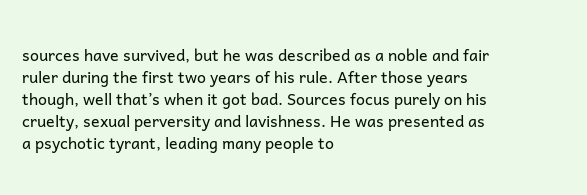sources have survived, but he was described as a noble and fair ruler during the first two years of his rule. After those years though, well that’s when it got bad. Sources focus purely on his cruelty, sexual perversity and lavishness. He was presented as a psychotic tyrant, leading many people to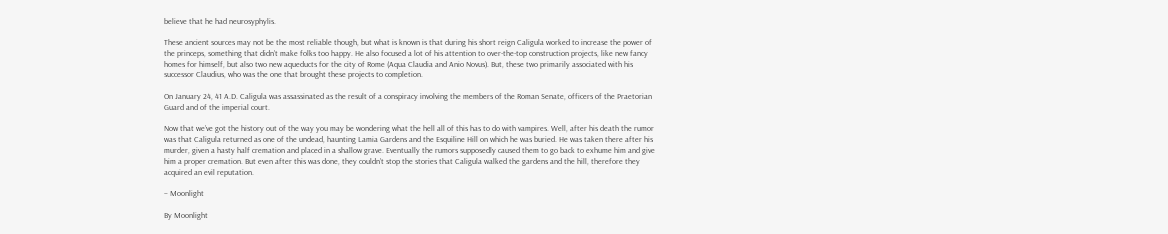believe that he had neurosyphylis.

These ancient sources may not be the most reliable though, but what is known is that during his short reign Caligula worked to increase the power of the princeps, something that didn’t make folks too happy. He also focused a lot of his attention to over-the-top construction projects, like new fancy homes for himself, but also two new aqueducts for the city of Rome (Aqua Claudia and Anio Novus). But, these two primarily associated with his successor Claudius, who was the one that brought these projects to completion.

On January 24, 41 A.D. Caligula was assassinated as the result of a conspiracy involving the members of the Roman Senate, officers of the Praetorian Guard and of the imperial court.

Now that we’ve got the history out of the way you may be wondering what the hell all of this has to do with vampires. Well, after his death the rumor was that Caligula returned as one of the undead, haunting Lamia Gardens and the Esquiline Hill on which he was buried. He was taken there after his murder, given a hasty half cremation and placed in a shallow grave. Eventually the rumors supposedly caused them to go back to exhume him and give him a proper cremation. But even after this was done, they couldn’t stop the stories that Caligula walked the gardens and the hill, therefore they acquired an evil reputation.

– Moonlight

By Moonlight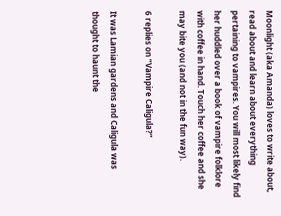Moonlight (aka Amanda) loves to write about, read about and learn about everything pertaining to vampires. You will most likely find her huddled over a book of vampire folklore with coffee in hand. Touch her coffee and she may bite you (and not in the fun way).

6 replies on “Vampire Caligula?”

It was Lamian gardens and Caligula was thought to haunt the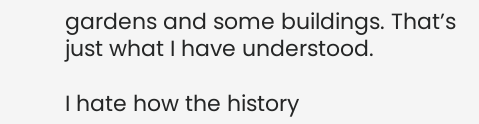gardens and some buildings. That’s just what I have understood.

I hate how the history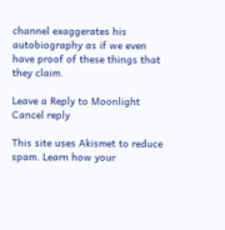channel exaggerates his autobiography as if we even have proof of these things that they claim.

Leave a Reply to Moonlight Cancel reply

This site uses Akismet to reduce spam. Learn how your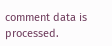comment data is processed.